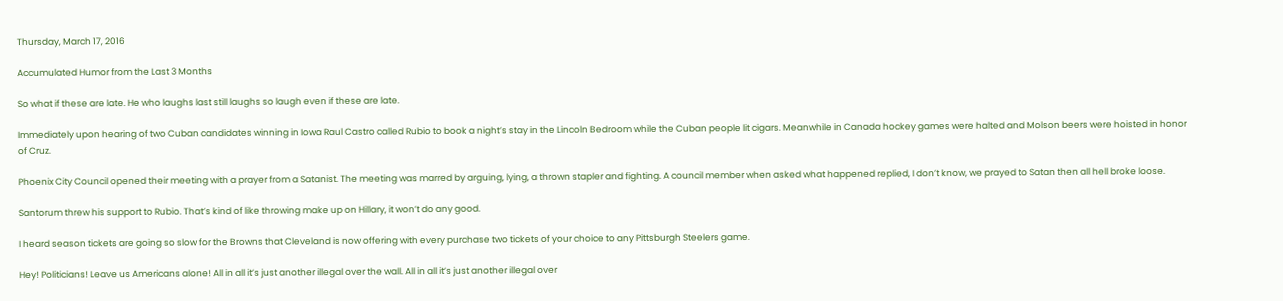Thursday, March 17, 2016

Accumulated Humor from the Last 3 Months

So what if these are late. He who laughs last still laughs so laugh even if these are late.

Immediately upon hearing of two Cuban candidates winning in Iowa Raul Castro called Rubio to book a night’s stay in the Lincoln Bedroom while the Cuban people lit cigars. Meanwhile in Canada hockey games were halted and Molson beers were hoisted in honor of Cruz.

Phoenix City Council opened their meeting with a prayer from a Satanist. The meeting was marred by arguing, lying, a thrown stapler and fighting. A council member when asked what happened replied, I don’t know, we prayed to Satan then all hell broke loose.

Santorum threw his support to Rubio. That’s kind of like throwing make up on Hillary, it won’t do any good.

I heard season tickets are going so slow for the Browns that Cleveland is now offering with every purchase two tickets of your choice to any Pittsburgh Steelers game.

Hey! Politicians! Leave us Americans alone! All in all it’s just another illegal over the wall. All in all it’s just another illegal over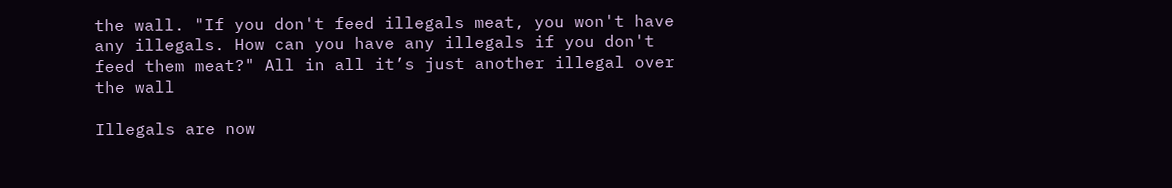the wall. "If you don't feed illegals meat, you won't have any illegals. How can you have any illegals if you don't feed them meat?" All in all it’s just another illegal over the wall

Illegals are now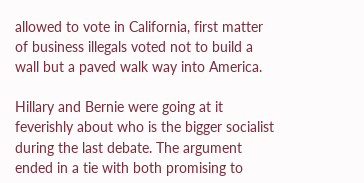allowed to vote in California, first matter of business illegals voted not to build a wall but a paved walk way into America.

Hillary and Bernie were going at it feverishly about who is the bigger socialist during the last debate. The argument ended in a tie with both promising to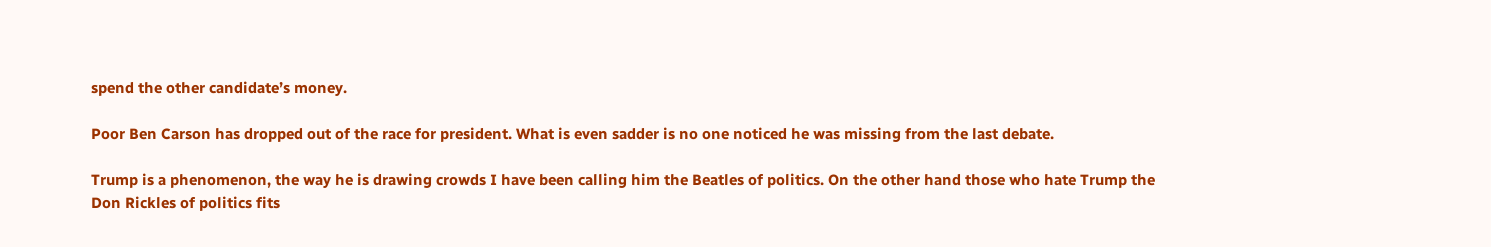spend the other candidate’s money.

Poor Ben Carson has dropped out of the race for president. What is even sadder is no one noticed he was missing from the last debate.

Trump is a phenomenon, the way he is drawing crowds I have been calling him the Beatles of politics. On the other hand those who hate Trump the Don Rickles of politics fits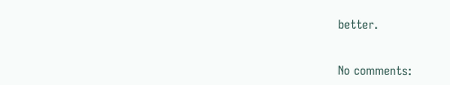better.


No comments: